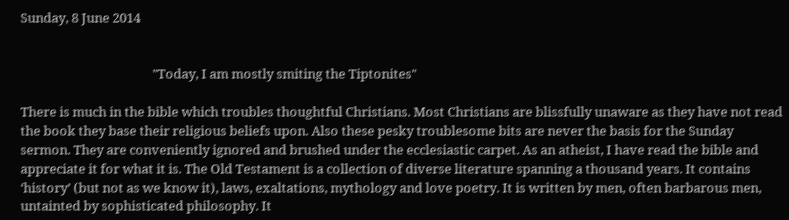Sunday, 8 June 2014


                                            "Today, I am mostly smiting the Tiptonites"

There is much in the bible which troubles thoughtful Christians. Most Christians are blissfully unaware as they have not read the book they base their religious beliefs upon. Also these pesky troublesome bits are never the basis for the Sunday sermon. They are conveniently ignored and brushed under the ecclesiastic carpet. As an atheist, I have read the bible and appreciate it for what it is. The Old Testament is a collection of diverse literature spanning a thousand years. It contains ‘history’ (but not as we know it), laws, exaltations, mythology and love poetry. It is written by men, often barbarous men, untainted by sophisticated philosophy. It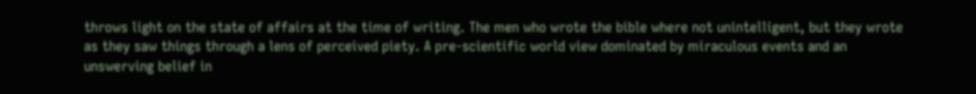throws light on the state of affairs at the time of writing. The men who wrote the bible where not unintelligent, but they wrote as they saw things through a lens of perceived piety. A pre-scientific world view dominated by miraculous events and an unswerving belief in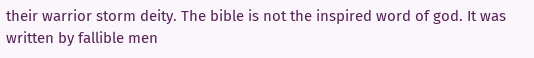their warrior storm deity. The bible is not the inspired word of god. It was written by fallible men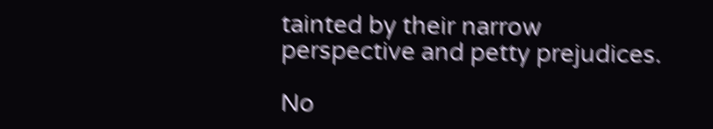tainted by their narrow perspective and petty prejudices.

No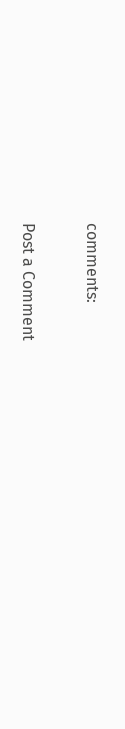comments:

Post a Comment